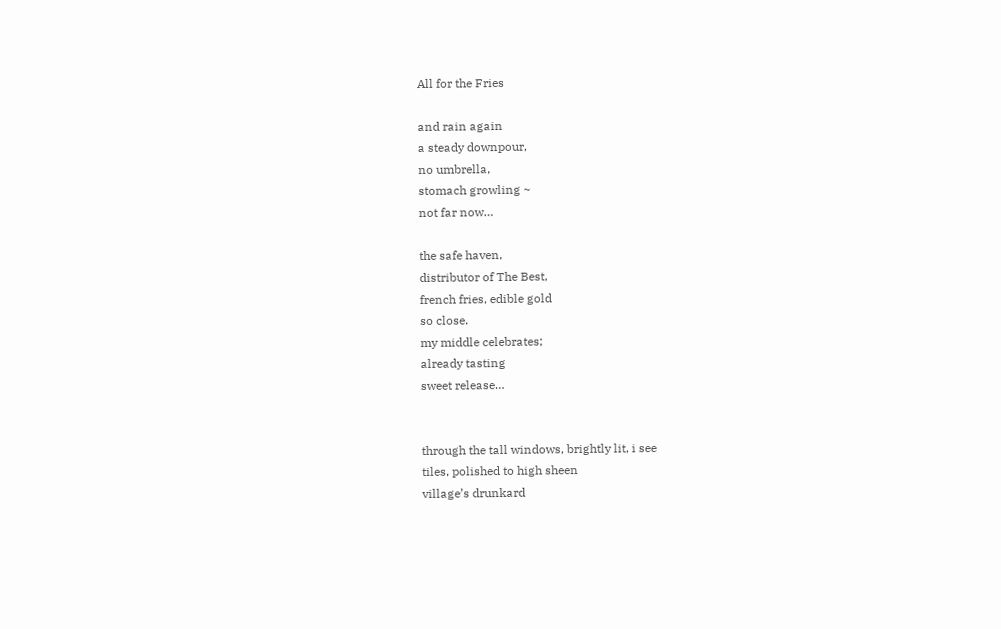All for the Fries

and rain again
a steady downpour,
no umbrella,
stomach growling ~
not far now…

the safe haven,
distributor of The Best,
french fries, edible gold
so close.
my middle celebrates;
already tasting
sweet release…


through the tall windows, brightly lit, i see
tiles, polished to high sheen
village’s drunkard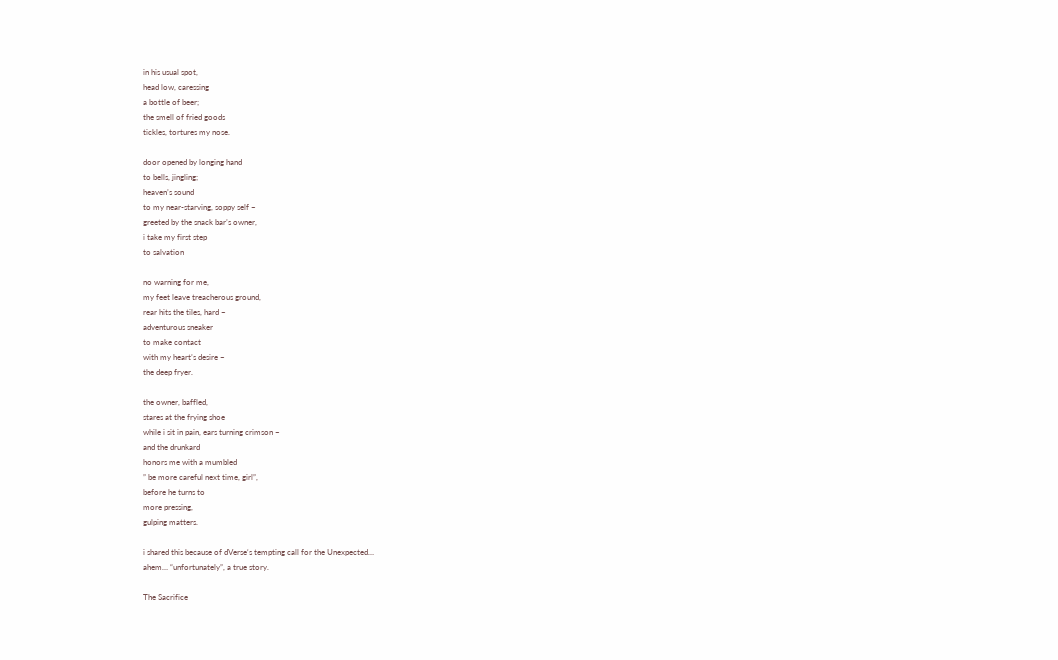in his usual spot,
head low, caressing
a bottle of beer;
the smell of fried goods
tickles, tortures my nose.

door opened by longing hand
to bells, jingling;
heaven’s sound
to my near-starving, soppy self ~
greeted by the snack bar’s owner,
i take my first step
to salvation

no warning for me,
my feet leave treacherous ground,
rear hits the tiles, hard ~
adventurous sneaker
to make contact
with my heart’s desire ~
the deep fryer.

the owner, baffled,
stares at the frying shoe
while i sit in pain, ears turning crimson ~
and the drunkard
honors me with a mumbled
” be more careful next time, girl”,
before he turns to
more pressing,
gulping matters.

i shared this because of dVerse‘s tempting call for the Unexpected…
ahem… “unfortunately”, a true story.

The Sacrifice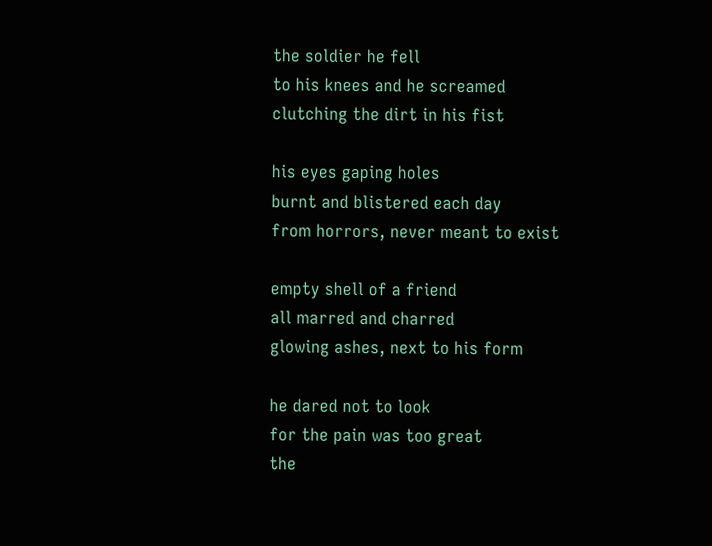the soldier he fell
to his knees and he screamed
clutching the dirt in his fist

his eyes gaping holes
burnt and blistered each day
from horrors, never meant to exist

empty shell of a friend
all marred and charred
glowing ashes, next to his form

he dared not to look
for the pain was too great
the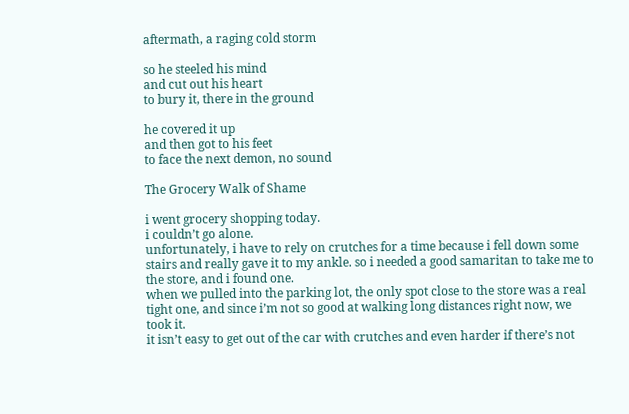aftermath, a raging cold storm

so he steeled his mind
and cut out his heart
to bury it, there in the ground

he covered it up
and then got to his feet
to face the next demon, no sound

The Grocery Walk of Shame

i went grocery shopping today.
i couldn’t go alone.
unfortunately, i have to rely on crutches for a time because i fell down some stairs and really gave it to my ankle. so i needed a good samaritan to take me to the store, and i found one.
when we pulled into the parking lot, the only spot close to the store was a real tight one, and since i’m not so good at walking long distances right now, we took it.
it isn’t easy to get out of the car with crutches and even harder if there’s not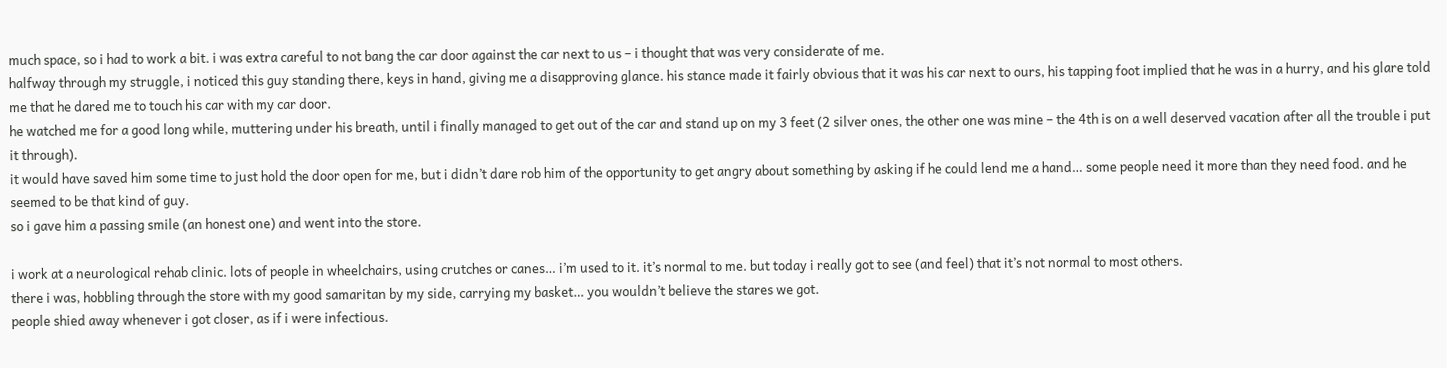much space, so i had to work a bit. i was extra careful to not bang the car door against the car next to us – i thought that was very considerate of me.
halfway through my struggle, i noticed this guy standing there, keys in hand, giving me a disapproving glance. his stance made it fairly obvious that it was his car next to ours, his tapping foot implied that he was in a hurry, and his glare told me that he dared me to touch his car with my car door.
he watched me for a good long while, muttering under his breath, until i finally managed to get out of the car and stand up on my 3 feet (2 silver ones, the other one was mine – the 4th is on a well deserved vacation after all the trouble i put it through).
it would have saved him some time to just hold the door open for me, but i didn’t dare rob him of the opportunity to get angry about something by asking if he could lend me a hand… some people need it more than they need food. and he seemed to be that kind of guy.
so i gave him a passing smile (an honest one) and went into the store.

i work at a neurological rehab clinic. lots of people in wheelchairs, using crutches or canes… i’m used to it. it’s normal to me. but today i really got to see (and feel) that it’s not normal to most others.
there i was, hobbling through the store with my good samaritan by my side, carrying my basket… you wouldn’t believe the stares we got.
people shied away whenever i got closer, as if i were infectious.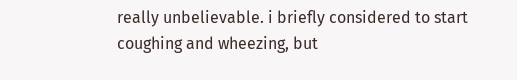really unbelievable. i briefly considered to start coughing and wheezing, but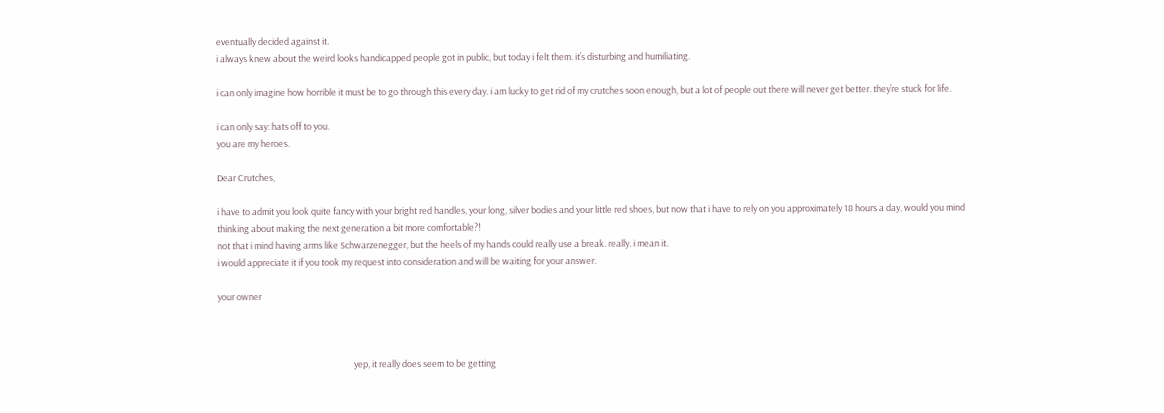eventually decided against it.
i always knew about the weird looks handicapped people got in public, but today i felt them. it’s disturbing and humiliating.

i can only imagine how horrible it must be to go through this every day. i am lucky to get rid of my crutches soon enough, but a lot of people out there will never get better. they’re stuck for life.

i can only say: hats off to you.
you are my heroes.

Dear Crutches,

i have to admit you look quite fancy with your bright red handles, your long, silver bodies and your little red shoes, but now that i have to rely on you approximately 18 hours a day, would you mind thinking about making the next generation a bit more comfortable?!
not that i mind having arms like Schwarzenegger, but the heels of my hands could really use a break. really. i mean it.
i would appreciate it if you took my request into consideration and will be waiting for your answer.

your owner



                                                                    yep, it really does seem to be getting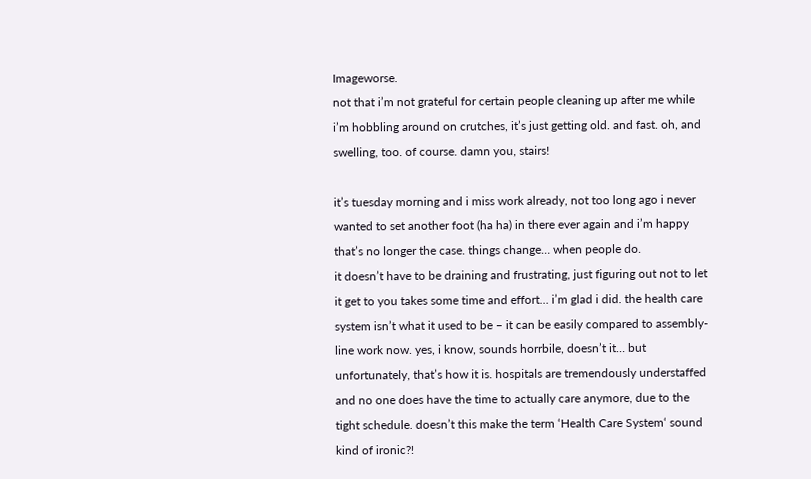Imageworse.
not that i’m not grateful for certain people cleaning up after me while i’m hobbling around on crutches, it’s just getting old. and fast. oh, and swelling, too. of course. damn you, stairs!

it’s tuesday morning and i miss work already, not too long ago i never wanted to set another foot (ha ha) in there ever again and i’m happy that’s no longer the case. things change… when people do.
it doesn’t have to be draining and frustrating, just figuring out not to let it get to you takes some time and effort… i’m glad i did. the health care system isn’t what it used to be – it can be easily compared to assembly-line work now. yes, i know, sounds horrbile, doesn’t it… but unfortunately, that’s how it is. hospitals are tremendously understaffed and no one does have the time to actually care anymore, due to the tight schedule. doesn’t this make the term ‘Health Care System‘ sound kind of ironic?!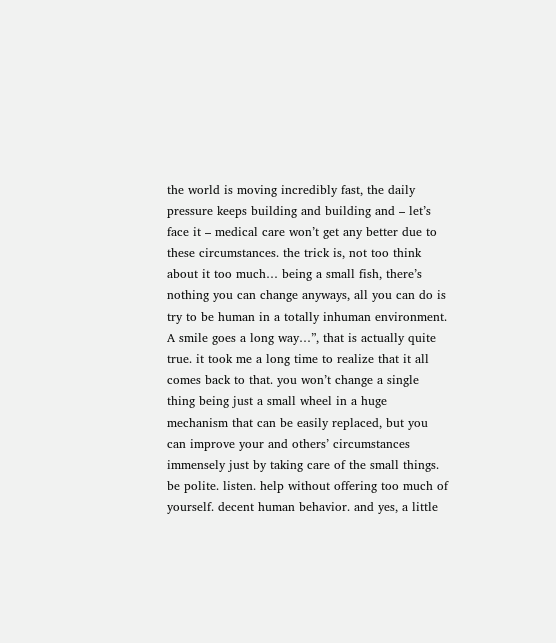the world is moving incredibly fast, the daily pressure keeps building and building and – let’s face it – medical care won’t get any better due to these circumstances. the trick is, not too think about it too much… being a small fish, there’s nothing you can change anyways, all you can do is try to be human in a totally inhuman environment.
A smile goes a long way…”, that is actually quite true. it took me a long time to realize that it all comes back to that. you won’t change a single thing being just a small wheel in a huge mechanism that can be easily replaced, but you can improve your and others’ circumstances immensely just by taking care of the small things. be polite. listen. help without offering too much of yourself. decent human behavior. and yes, a little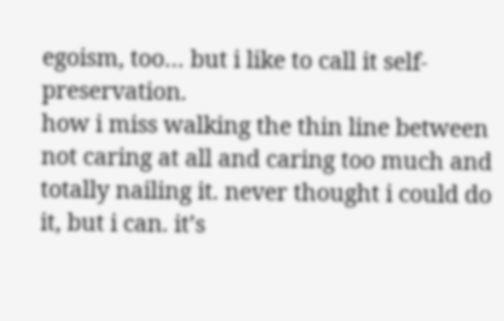egoism, too… but i like to call it self-preservation.
how i miss walking the thin line between not caring at all and caring too much and totally nailing it. never thought i could do it, but i can. it’s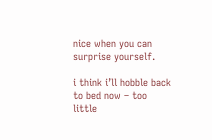nice when you can surprise yourself.

i think i’ll hobble back to bed now – too little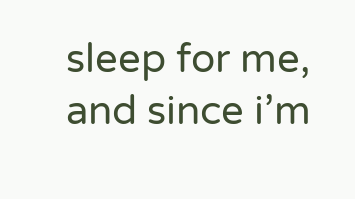sleep for me, and since i’m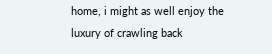home, i might as well enjoy the luxury of crawling back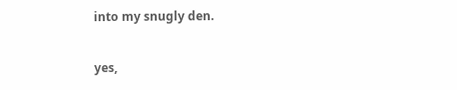into my snugly den.

yes,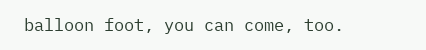balloon foot, you can come, too.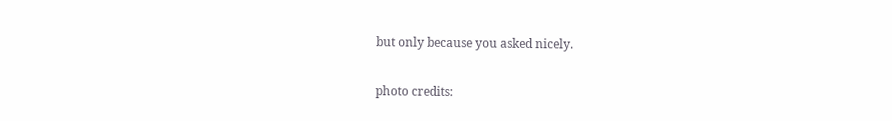but only because you asked nicely.

photo credits: